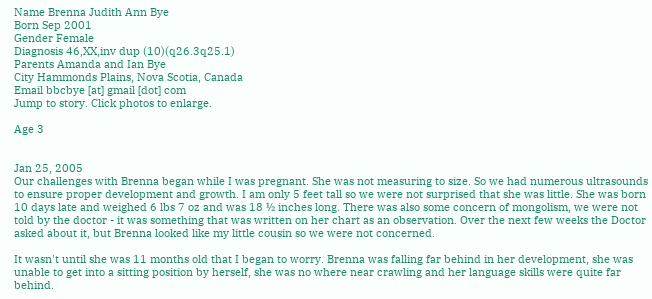Name Brenna Judith Ann Bye
Born Sep 2001
Gender Female
Diagnosis 46,XX,inv dup (10)(q26.3q25.1)
Parents Amanda and Ian Bye
City Hammonds Plains, Nova Scotia, Canada
Email bbcbye [at] gmail [dot] com
Jump to story. Click photos to enlarge.

Age 3


Jan 25, 2005
Our challenges with Brenna began while I was pregnant. She was not measuring to size. So we had numerous ultrasounds to ensure proper development and growth. I am only 5 feet tall so we were not surprised that she was little. She was born 10 days late and weighed 6 lbs 7 oz and was 18 ½ inches long. There was also some concern of mongolism, we were not told by the doctor - it was something that was written on her chart as an observation. Over the next few weeks the Doctor asked about it, but Brenna looked like my little cousin so we were not concerned.

It wasn't until she was 11 months old that I began to worry. Brenna was falling far behind in her development, she was unable to get into a sitting position by herself, she was no where near crawling and her language skills were quite far behind.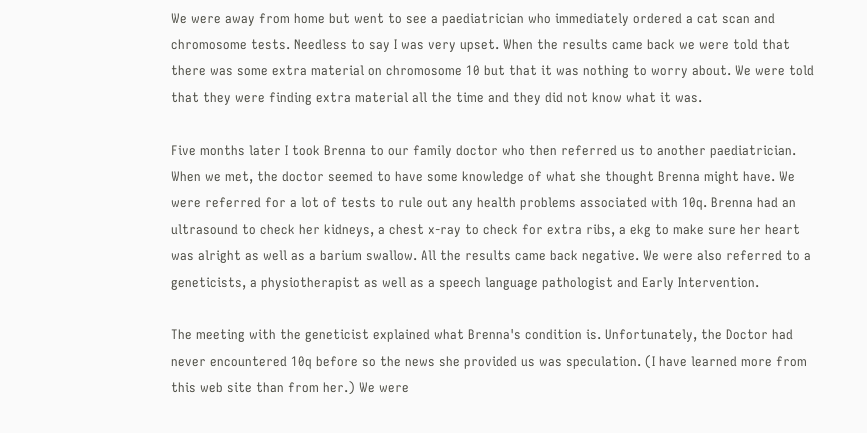We were away from home but went to see a paediatrician who immediately ordered a cat scan and chromosome tests. Needless to say I was very upset. When the results came back we were told that there was some extra material on chromosome 10 but that it was nothing to worry about. We were told that they were finding extra material all the time and they did not know what it was.

Five months later I took Brenna to our family doctor who then referred us to another paediatrician. When we met, the doctor seemed to have some knowledge of what she thought Brenna might have. We were referred for a lot of tests to rule out any health problems associated with 10q. Brenna had an ultrasound to check her kidneys, a chest x-ray to check for extra ribs, a ekg to make sure her heart was alright as well as a barium swallow. All the results came back negative. We were also referred to a geneticists, a physiotherapist as well as a speech language pathologist and Early Intervention.

The meeting with the geneticist explained what Brenna's condition is. Unfortunately, the Doctor had never encountered 10q before so the news she provided us was speculation. (I have learned more from this web site than from her.) We were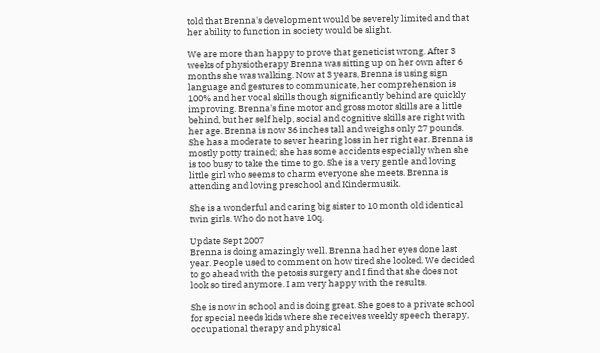told that Brenna's development would be severely limited and that her ability to function in society would be slight.

We are more than happy to prove that geneticist wrong. After 3 weeks of physiotherapy Brenna was sitting up on her own after 6 months she was walking. Now at 3 years, Brenna is using sign language and gestures to communicate, her comprehension is 100% and her vocal skills though significantly behind are quickly improving. Brenna's fine motor and gross motor skills are a little behind, but her self help, social and cognitive skills are right with her age. Brenna is now 36 inches tall and weighs only 27 pounds. She has a moderate to sever hearing loss in her right ear. Brenna is mostly potty trained; she has some accidents especially when she is too busy to take the time to go. She is a very gentle and loving little girl who seems to charm everyone she meets. Brenna is attending and loving preschool and Kindermusik.

She is a wonderful and caring big sister to 10 month old identical twin girls. Who do not have 10q.

Update Sept 2007
Brenna is doing amazingly well. Brenna had her eyes done last year. People used to comment on how tired she looked. We decided to go ahead with the petosis surgery and I find that she does not look so tired anymore. I am very happy with the results.

She is now in school and is doing great. She goes to a private school for special needs kids where she receives weekly speech therapy, occupational therapy and physical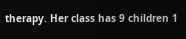therapy. Her class has 9 children 1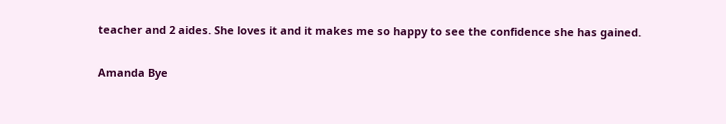teacher and 2 aides. She loves it and it makes me so happy to see the confidence she has gained.

Amanda Bye